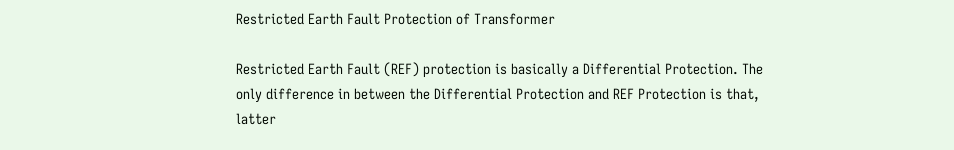Restricted Earth Fault Protection of Transformer

Restricted Earth Fault (REF) protection is basically a Differential Protection. The only difference in between the Differential Protection and REF Protection is that, latter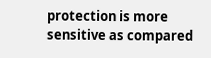protection is more sensitive as compared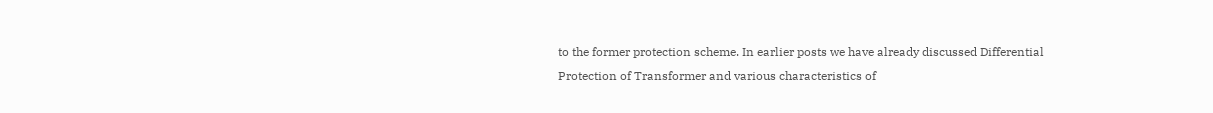to the former protection scheme. In earlier posts we have already discussed Differential Protection of Transformer and various characteristics of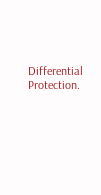Differential Protection.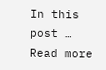In this post … Read more